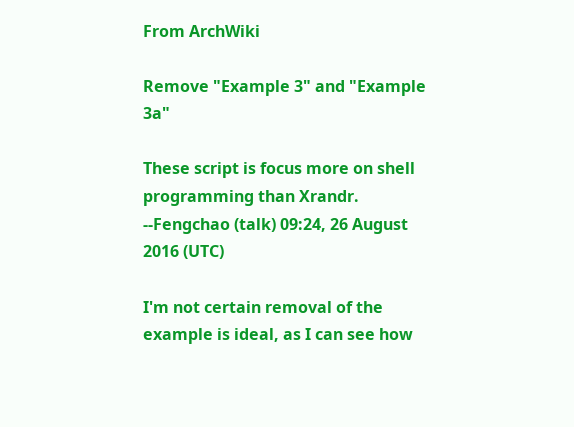From ArchWiki

Remove "Example 3" and "Example 3a"

These script is focus more on shell programming than Xrandr. --Fengchao (talk) 09:24, 26 August 2016 (UTC)

I'm not certain removal of the example is ideal, as I can see how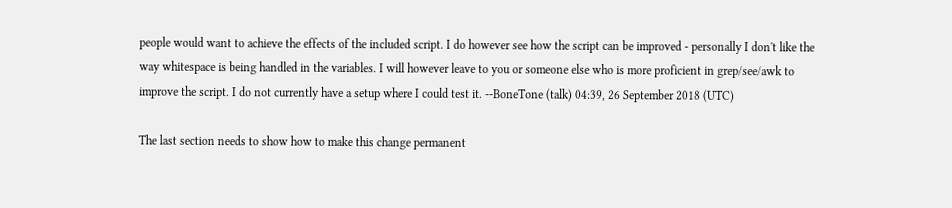people would want to achieve the effects of the included script. I do however see how the script can be improved - personally I don't like the way whitespace is being handled in the variables. I will however leave to you or someone else who is more proficient in grep/see/awk to improve the script. I do not currently have a setup where I could test it. --BoneTone (talk) 04:39, 26 September 2018 (UTC)

The last section needs to show how to make this change permanent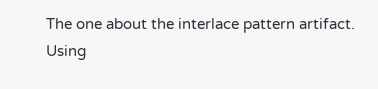The one about the interlace pattern artifact. Using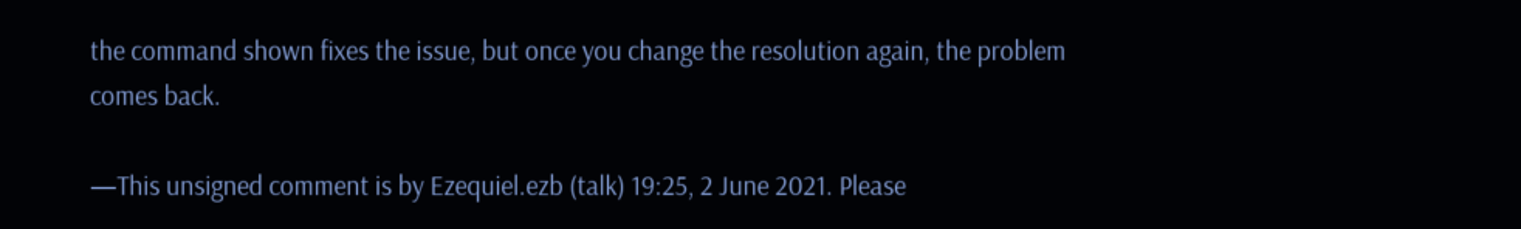the command shown fixes the issue, but once you change the resolution again, the problem comes back.

—This unsigned comment is by Ezequiel.ezb (talk) 19:25, 2 June 2021. Please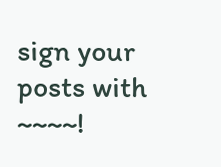sign your posts with ~~~~!